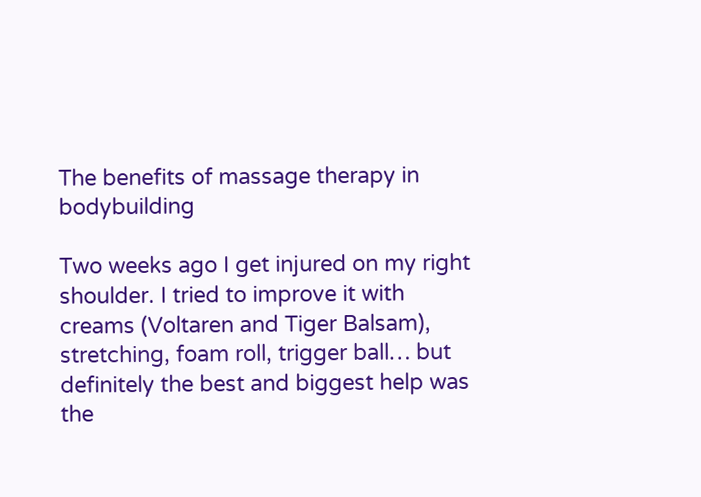The benefits of massage therapy in bodybuilding

Two weeks ago I get injured on my right shoulder. I tried to improve it with creams (Voltaren and Tiger Balsam), stretching, foam roll, trigger ball… but definitely the best and biggest help was the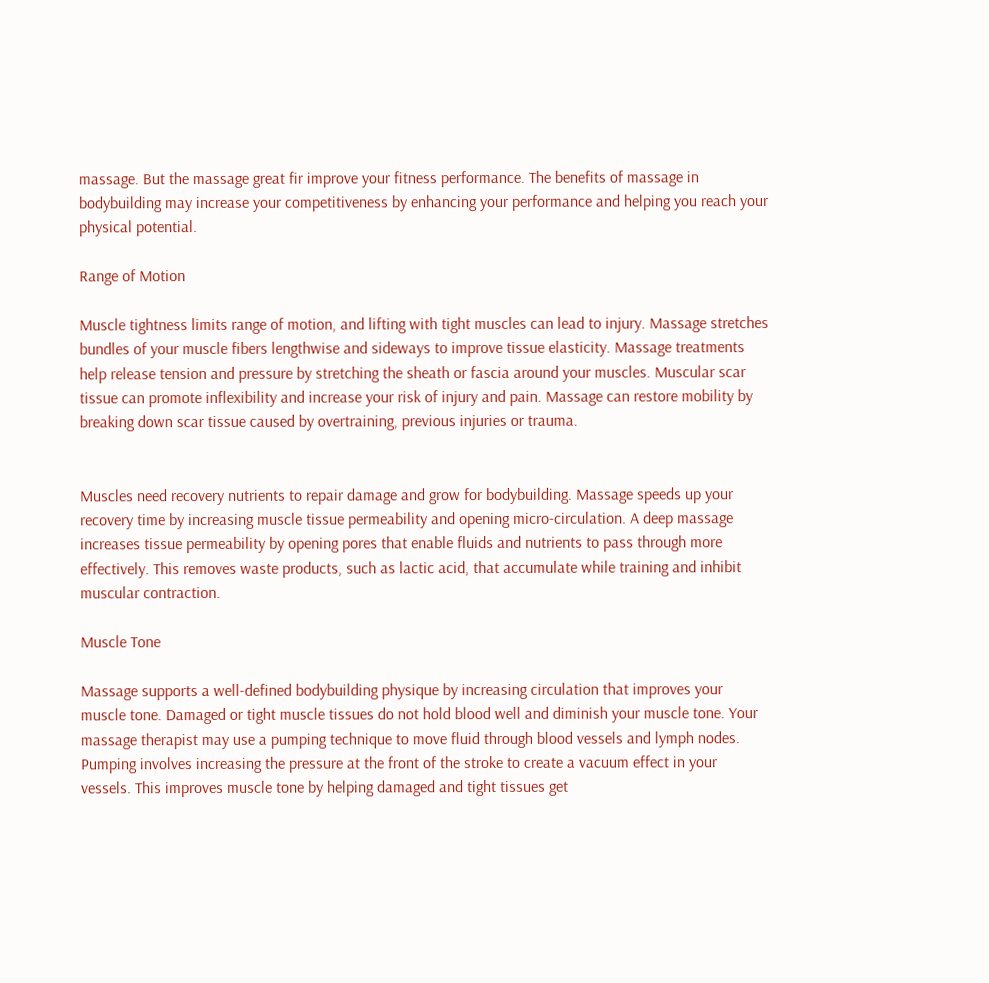massage. But the massage great fir improve your fitness performance. The benefits of massage in bodybuilding may increase your competitiveness by enhancing your performance and helping you reach your physical potential.

Range of Motion

Muscle tightness limits range of motion, and lifting with tight muscles can lead to injury. Massage stretches bundles of your muscle fibers lengthwise and sideways to improve tissue elasticity. Massage treatments help release tension and pressure by stretching the sheath or fascia around your muscles. Muscular scar tissue can promote inflexibility and increase your risk of injury and pain. Massage can restore mobility by breaking down scar tissue caused by overtraining, previous injuries or trauma.


Muscles need recovery nutrients to repair damage and grow for bodybuilding. Massage speeds up your recovery time by increasing muscle tissue permeability and opening micro-circulation. A deep massage increases tissue permeability by opening pores that enable fluids and nutrients to pass through more effectively. This removes waste products, such as lactic acid, that accumulate while training and inhibit muscular contraction.

Muscle Tone

Massage supports a well-defined bodybuilding physique by increasing circulation that improves your muscle tone. Damaged or tight muscle tissues do not hold blood well and diminish your muscle tone. Your massage therapist may use a pumping technique to move fluid through blood vessels and lymph nodes. Pumping involves increasing the pressure at the front of the stroke to create a vacuum effect in your vessels. This improves muscle tone by helping damaged and tight tissues get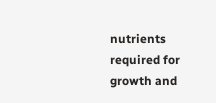nutrients required for growth and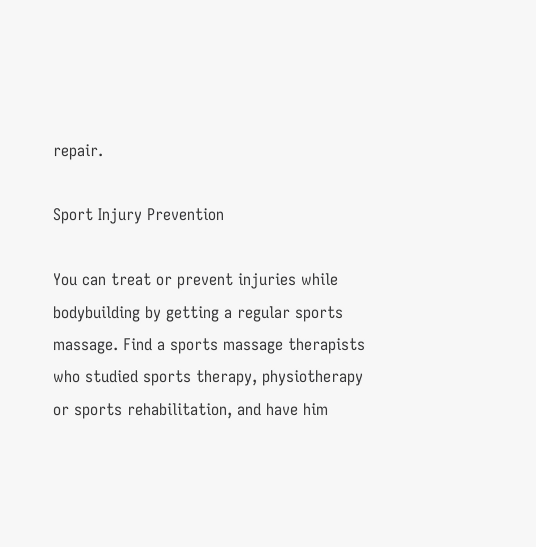repair.

Sport Injury Prevention

You can treat or prevent injuries while bodybuilding by getting a regular sports massage. Find a sports massage therapists who studied sports therapy, physiotherapy or sports rehabilitation, and have him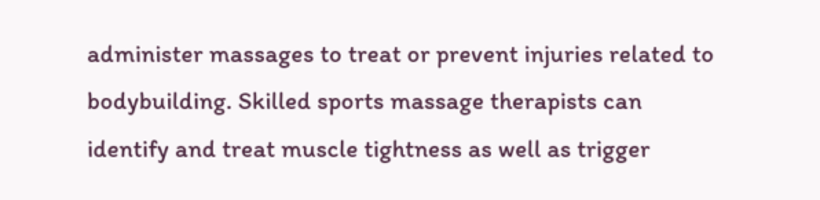administer massages to treat or prevent injuries related to bodybuilding. Skilled sports massage therapists can identify and treat muscle tightness as well as trigger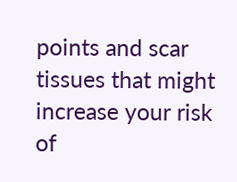points and scar tissues that might increase your risk of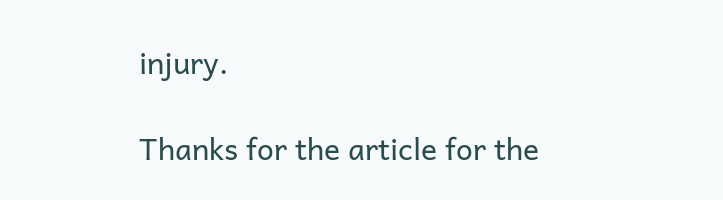injury.

Thanks for the article for the